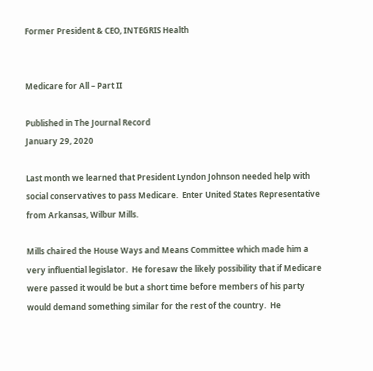Former President & CEO, INTEGRIS Health


Medicare for All – Part II

Published in The Journal Record
January 29, 2020

Last month we learned that President Lyndon Johnson needed help with social conservatives to pass Medicare.  Enter United States Representative from Arkansas, Wilbur Mills.

Mills chaired the House Ways and Means Committee which made him a very influential legislator.  He foresaw the likely possibility that if Medicare were passed it would be but a short time before members of his party would demand something similar for the rest of the country.  He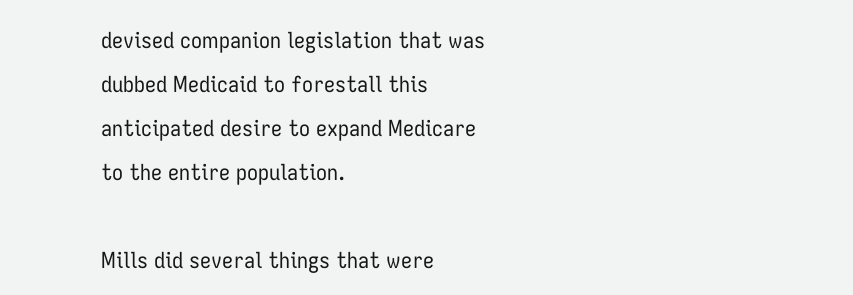devised companion legislation that was dubbed Medicaid to forestall this anticipated desire to expand Medicare to the entire population.

Mills did several things that were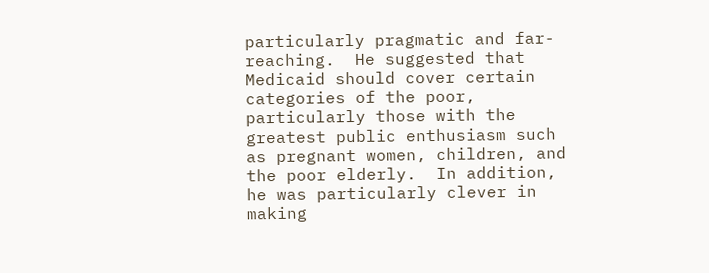particularly pragmatic and far-reaching.  He suggested that Medicaid should cover certain categories of the poor, particularly those with the greatest public enthusiasm such as pregnant women, children, and the poor elderly.  In addition, he was particularly clever in making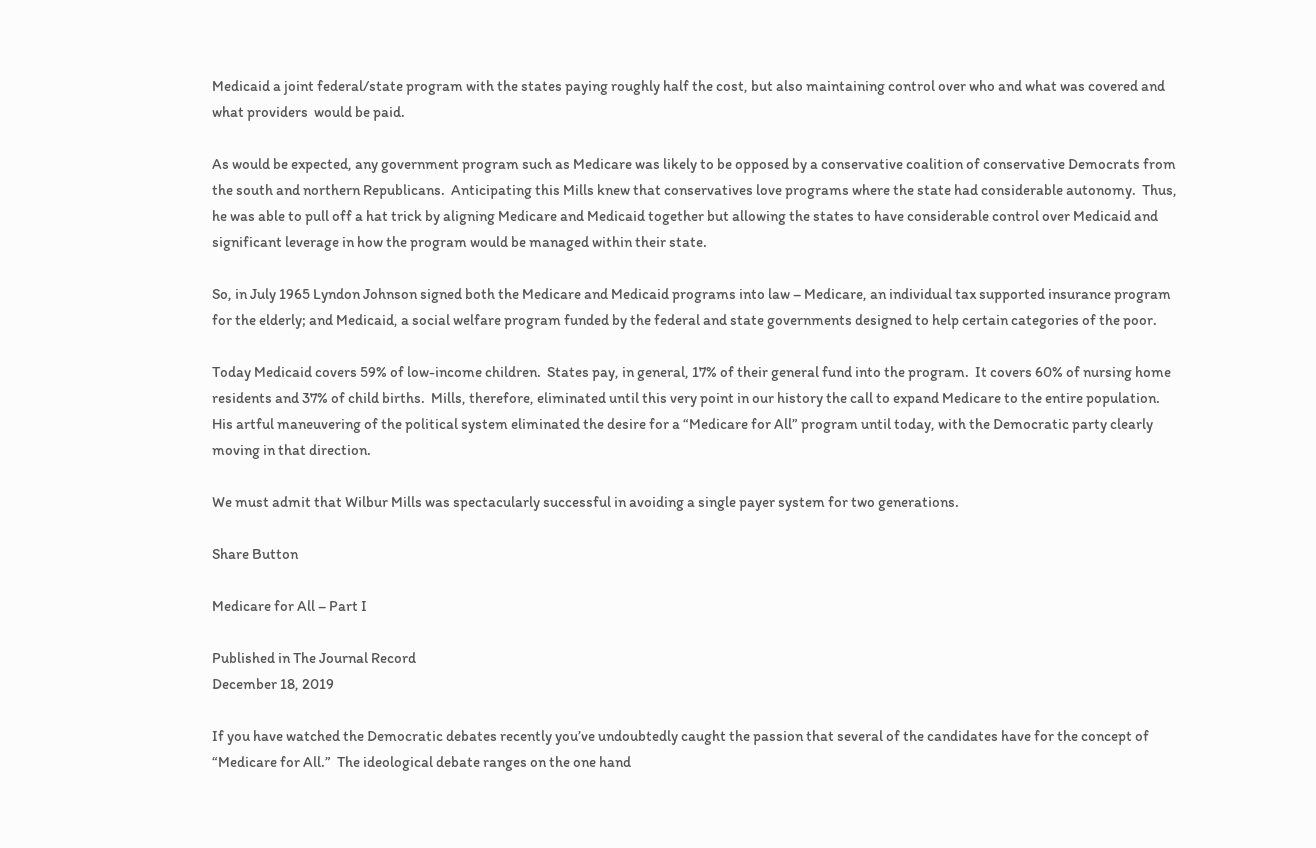Medicaid a joint federal/state program with the states paying roughly half the cost, but also maintaining control over who and what was covered and what providers  would be paid.

As would be expected, any government program such as Medicare was likely to be opposed by a conservative coalition of conservative Democrats from the south and northern Republicans.  Anticipating this Mills knew that conservatives love programs where the state had considerable autonomy.  Thus, he was able to pull off a hat trick by aligning Medicare and Medicaid together but allowing the states to have considerable control over Medicaid and  significant leverage in how the program would be managed within their state.

So, in July 1965 Lyndon Johnson signed both the Medicare and Medicaid programs into law – Medicare, an individual tax supported insurance program for the elderly; and Medicaid, a social welfare program funded by the federal and state governments designed to help certain categories of the poor.

Today Medicaid covers 59% of low-income children.  States pay, in general, 17% of their general fund into the program.  It covers 60% of nursing home residents and 37% of child births.  Mills, therefore, eliminated until this very point in our history the call to expand Medicare to the entire population.  His artful maneuvering of the political system eliminated the desire for a “Medicare for All” program until today, with the Democratic party clearly moving in that direction.

We must admit that Wilbur Mills was spectacularly successful in avoiding a single payer system for two generations.

Share Button

Medicare for All – Part I

Published in The Journal Record
December 18, 2019

If you have watched the Democratic debates recently you’ve undoubtedly caught the passion that several of the candidates have for the concept of “Medicare for All.”  The ideological debate ranges on the one hand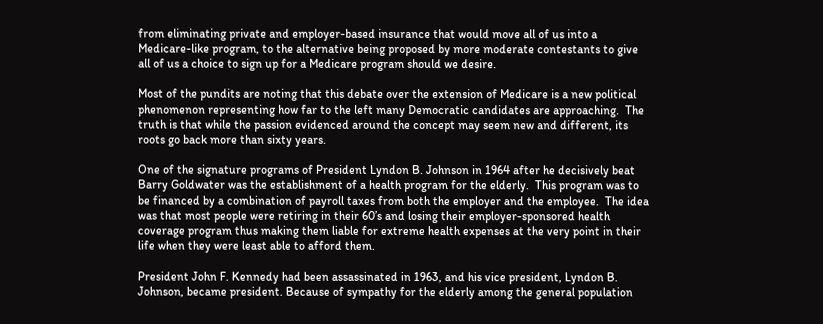from eliminating private and employer-based insurance that would move all of us into a Medicare-like program, to the alternative being proposed by more moderate contestants to give all of us a choice to sign up for a Medicare program should we desire.

Most of the pundits are noting that this debate over the extension of Medicare is a new political phenomenon representing how far to the left many Democratic candidates are approaching.  The truth is that while the passion evidenced around the concept may seem new and different, its roots go back more than sixty years.

One of the signature programs of President Lyndon B. Johnson in 1964 after he decisively beat Barry Goldwater was the establishment of a health program for the elderly.  This program was to be financed by a combination of payroll taxes from both the employer and the employee.  The idea was that most people were retiring in their 60’s and losing their employer-sponsored health coverage program thus making them liable for extreme health expenses at the very point in their life when they were least able to afford them.

President John F. Kennedy had been assassinated in 1963, and his vice president, Lyndon B. Johnson, became president. Because of sympathy for the elderly among the general population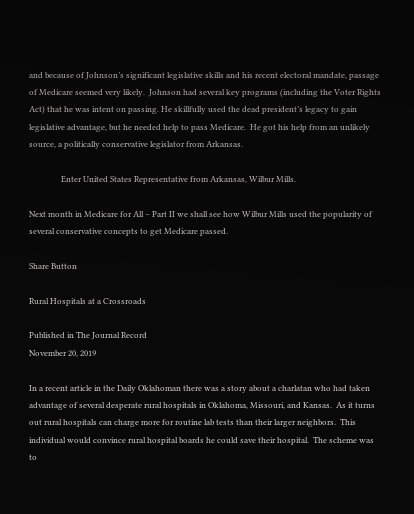and because of Johnson’s significant legislative skills and his recent electoral mandate, passage of Medicare seemed very likely.  Johnson had several key programs (including the Voter Rights Act) that he was intent on passing. He skillfully used the dead president’s legacy to gain legislative advantage, but he needed help to pass Medicare.  He got his help from an unlikely source, a politically conservative legislator from Arkansas.

                Enter United States Representative from Arkansas, Wilbur Mills.

Next month in Medicare for All – Part II we shall see how Wilbur Mills used the popularity of several conservative concepts to get Medicare passed.

Share Button

Rural Hospitals at a Crossroads

Published in The Journal Record
November 20, 2019

In a recent article in the Daily Oklahoman there was a story about a charlatan who had taken advantage of several desperate rural hospitals in Oklahoma, Missouri, and Kansas.  As it turns out rural hospitals can charge more for routine lab tests than their larger neighbors.  This individual would convince rural hospital boards he could save their hospital.  The scheme was to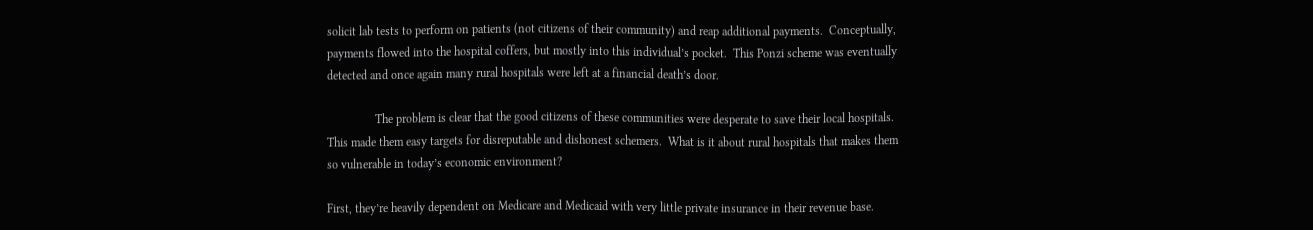solicit lab tests to perform on patients (not citizens of their community) and reap additional payments.  Conceptually, payments flowed into the hospital coffers, but mostly into this individual’s pocket.  This Ponzi scheme was eventually detected and once again many rural hospitals were left at a financial death’s door.

                The problem is clear that the good citizens of these communities were desperate to save their local hospitals.  This made them easy targets for disreputable and dishonest schemers.  What is it about rural hospitals that makes them so vulnerable in today’s economic environment?

First, they’re heavily dependent on Medicare and Medicaid with very little private insurance in their revenue base.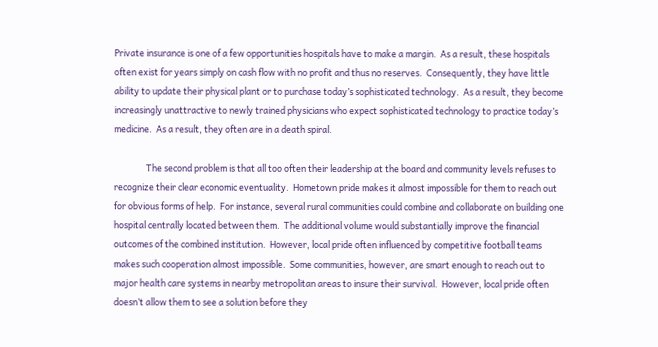Private insurance is one of a few opportunities hospitals have to make a margin.  As a result, these hospitals often exist for years simply on cash flow with no profit and thus no reserves.  Consequently, they have little ability to update their physical plant or to purchase today’s sophisticated technology.  As a result, they become increasingly unattractive to newly trained physicians who expect sophisticated technology to practice today’s medicine.  As a result, they often are in a death spiral.

                The second problem is that all too often their leadership at the board and community levels refuses to recognize their clear economic eventuality.  Hometown pride makes it almost impossible for them to reach out for obvious forms of help.  For instance, several rural communities could combine and collaborate on building one hospital centrally located between them.  The additional volume would substantially improve the financial outcomes of the combined institution.  However, local pride often influenced by competitive football teams makes such cooperation almost impossible.  Some communities, however, are smart enough to reach out to major health care systems in nearby metropolitan areas to insure their survival.  However, local pride often doesn’t allow them to see a solution before they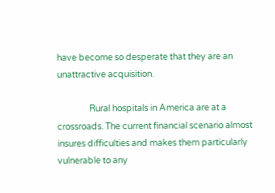have become so desperate that they are an unattractive acquisition.

                Rural hospitals in America are at a crossroads. The current financial scenario almost insures difficulties and makes them particularly vulnerable to any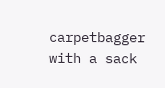carpetbagger with a sack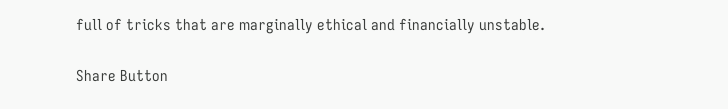full of tricks that are marginally ethical and financially unstable.

Share Button